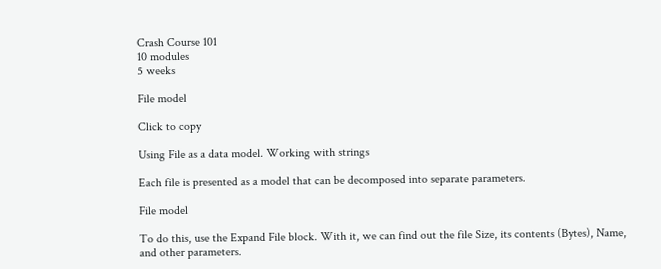Crash Course 101
10 modules
5 weeks

File model

Click to copy

Using File as a data model. Working with strings

Each file is presented as a model that can be decomposed into separate parameters.

File model

To do this, use the Expand File block. With it, we can find out the file Size, its contents (Bytes), Name, and other parameters.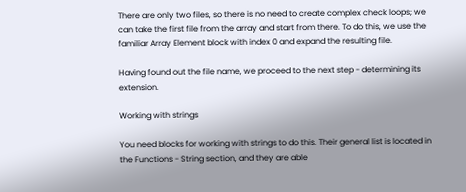There are only two files, so there is no need to create complex check loops; we can take the first file from the array and start from there. To do this, we use the familiar Array Element block with index 0 and expand the resulting file.

Having found out the file name, we proceed to the next step - determining its extension.

Working with strings

You need blocks for working with strings to do this. Their general list is located in the Functions - String section, and they are able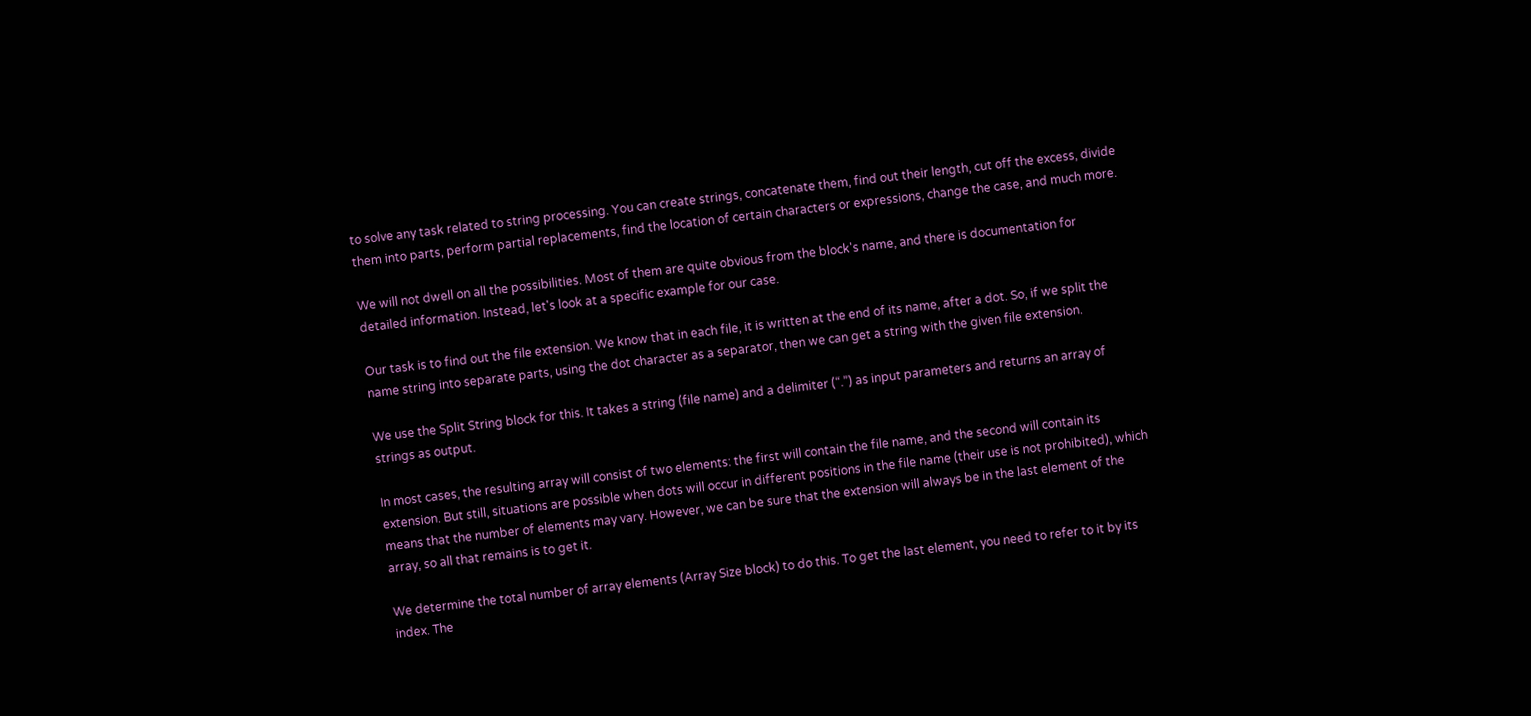to solve any task related to string processing. You can create strings, concatenate them, find out their length, cut off the excess, divide them into parts, perform partial replacements, find the location of certain characters or expressions, change the case, and much more.

We will not dwell on all the possibilities. Most of them are quite obvious from the block's name, and there is documentation for detailed information. Instead, let's look at a specific example for our case.

Our task is to find out the file extension. We know that in each file, it is written at the end of its name, after a dot. So, if we split the name string into separate parts, using the dot character as a separator, then we can get a string with the given file extension.

We use the Split String block for this. It takes a string (file name) and a delimiter (“.”) as input parameters and returns an array of strings as output.

In most cases, the resulting array will consist of two elements: the first will contain the file name, and the second will contain its extension. But still, situations are possible when dots will occur in different positions in the file name (their use is not prohibited), which means that the number of elements may vary. However, we can be sure that the extension will always be in the last element of the array, so all that remains is to get it.

We determine the total number of array elements (Array Size block) to do this. To get the last element, you need to refer to it by its index. The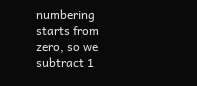numbering starts from zero, so we subtract 1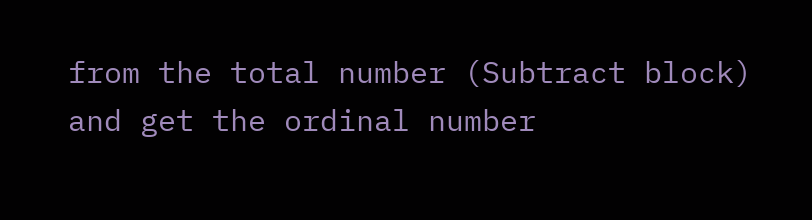from the total number (Subtract block) and get the ordinal number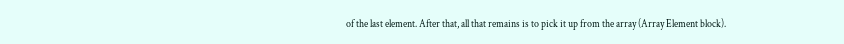of the last element. After that, all that remains is to pick it up from the array (Array Element block).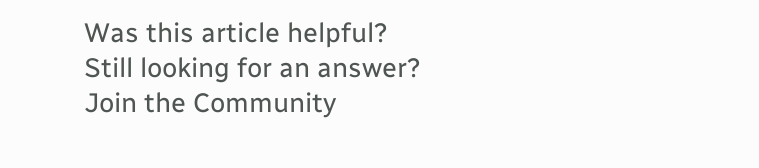Was this article helpful?
Still looking for an answer?
Join the Community